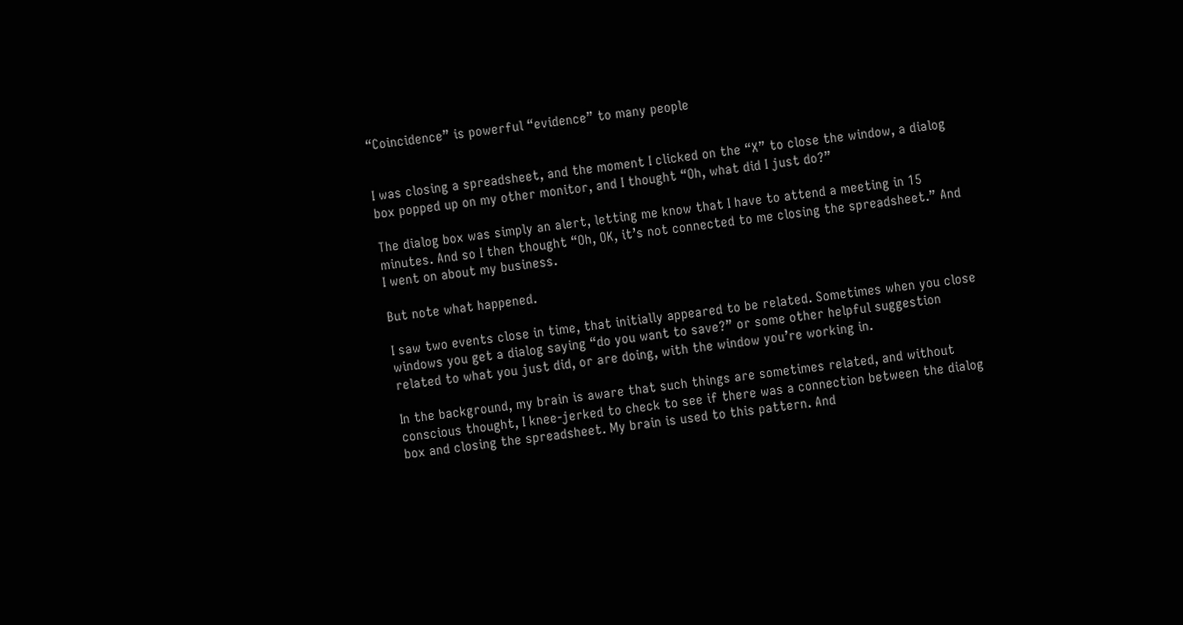“Coincidence” is powerful “evidence” to many people


I was closing a spreadsheet, and the moment I clicked on the “X” to close the window, a dialog box popped up on my other monitor, and I thought “Oh, what did I just do?”

The dialog box was simply an alert, letting me know that I have to attend a meeting in 15 minutes. And so I then thought “Oh, OK, it’s not connected to me closing the spreadsheet.” And I went on about my business.

But note what happened.

I saw two events close in time, that initially appeared to be related. Sometimes when you close windows you get a dialog saying “do you want to save?” or some other helpful suggestion related to what you just did, or are doing, with the window you’re working in.

In the background, my brain is aware that such things are sometimes related, and without conscious thought, I knee-jerked to check to see if there was a connection between the dialog box and closing the spreadsheet. My brain is used to this pattern. And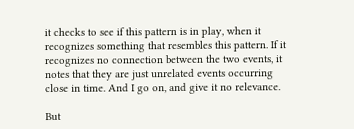it checks to see if this pattern is in play, when it recognizes something that resembles this pattern. If it recognizes no connection between the two events, it notes that they are just unrelated events occurring close in time. And I go on, and give it no relevance.

But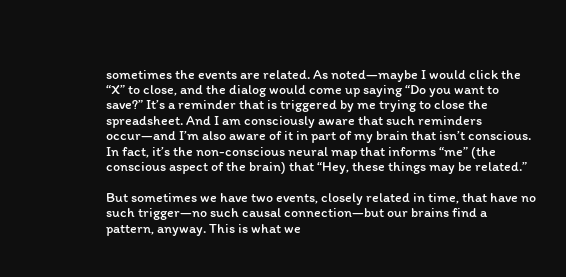sometimes the events are related. As noted—maybe I would click the “X” to close, and the dialog would come up saying “Do you want to save?” It’s a reminder that is triggered by me trying to close the spreadsheet. And I am consciously aware that such reminders occur—and I’m also aware of it in part of my brain that isn’t conscious. In fact, it’s the non-conscious neural map that informs “me” (the conscious aspect of the brain) that “Hey, these things may be related.”

But sometimes we have two events, closely related in time, that have no such trigger—no such causal connection—but our brains find a pattern, anyway. This is what we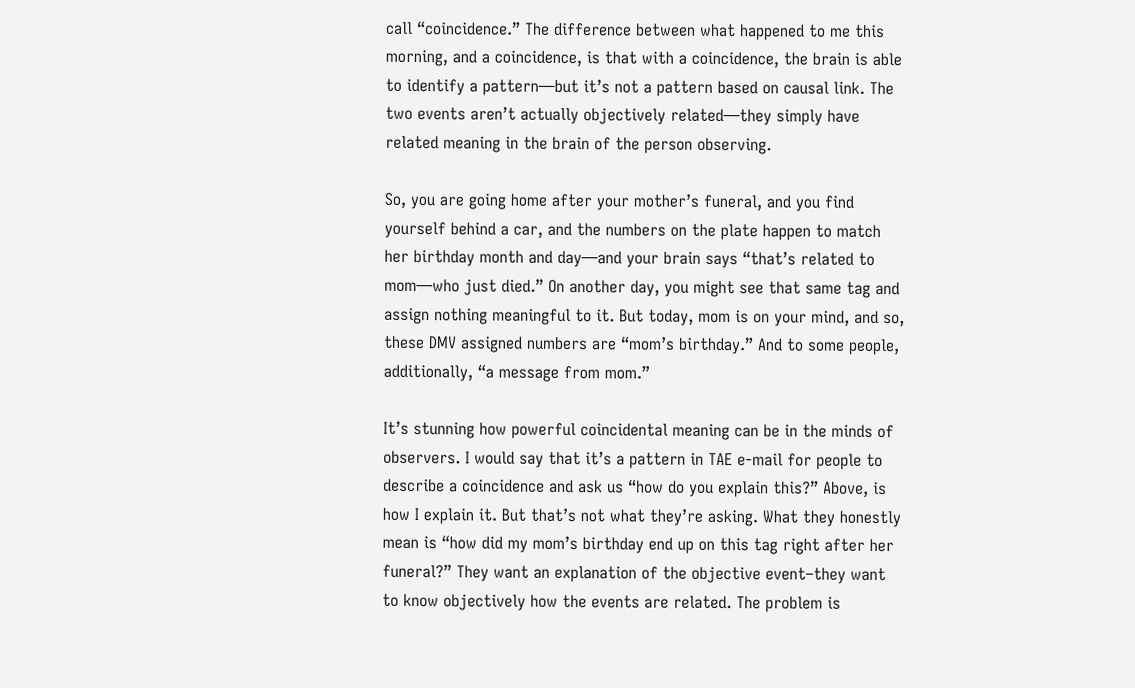call “coincidence.” The difference between what happened to me this morning, and a coincidence, is that with a coincidence, the brain is able to identify a pattern—but it’s not a pattern based on causal link. The two events aren’t actually objectively related—they simply have related meaning in the brain of the person observing.

So, you are going home after your mother’s funeral, and you find yourself behind a car, and the numbers on the plate happen to match her birthday month and day—and your brain says “that’s related to mom—who just died.” On another day, you might see that same tag and assign nothing meaningful to it. But today, mom is on your mind, and so, these DMV assigned numbers are “mom’s birthday.” And to some people, additionally, “a message from mom.”

It’s stunning how powerful coincidental meaning can be in the minds of observers. I would say that it’s a pattern in TAE e-mail for people to describe a coincidence and ask us “how do you explain this?” Above, is how I explain it. But that’s not what they’re asking. What they honestly mean is “how did my mom’s birthday end up on this tag right after her funeral?” They want an explanation of the objective event–they want to know objectively how the events are related. The problem is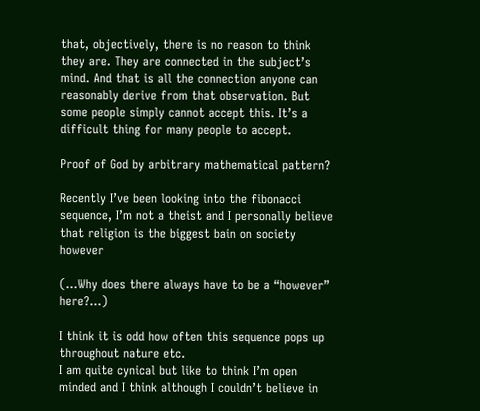that, objectively, there is no reason to think they are. They are connected in the subject’s mind. And that is all the connection anyone can reasonably derive from that observation. But some people simply cannot accept this. It’s a difficult thing for many people to accept.

Proof of God by arbitrary mathematical pattern?

Recently I’ve been looking into the fibonacci sequence, I’m not a theist and I personally believe that religion is the biggest bain on society however

(…Why does there always have to be a “however” here?…)

I think it is odd how often this sequence pops up throughout nature etc.
I am quite cynical but like to think I’m open minded and I think although I couldn’t believe in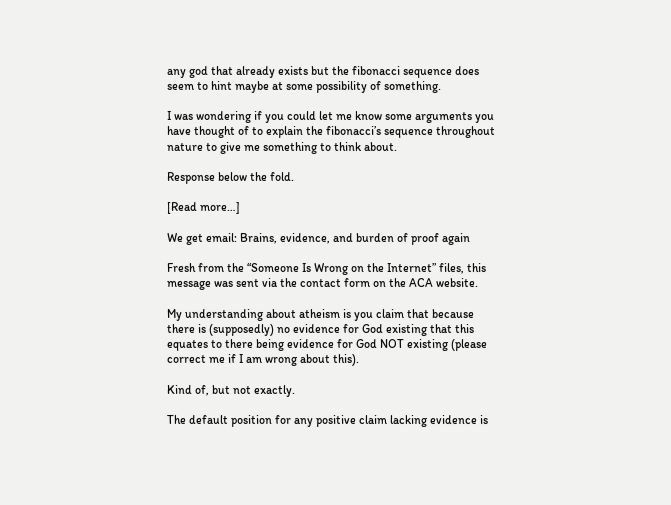any god that already exists but the fibonacci sequence does seem to hint maybe at some possibility of something.

I was wondering if you could let me know some arguments you have thought of to explain the fibonacci’s sequence throughout nature to give me something to think about.

Response below the fold.

[Read more…]

We get email: Brains, evidence, and burden of proof again

Fresh from the “Someone Is Wrong on the Internet” files, this message was sent via the contact form on the ACA website.

My understanding about atheism is you claim that because there is (supposedly) no evidence for God existing that this equates to there being evidence for God NOT existing (please correct me if I am wrong about this).

Kind of, but not exactly.

The default position for any positive claim lacking evidence is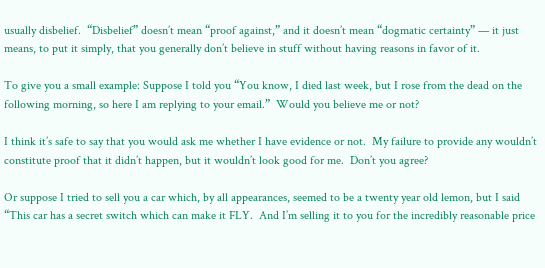usually disbelief.  “Disbelief” doesn’t mean “proof against,” and it doesn’t mean “dogmatic certainty” — it just means, to put it simply, that you generally don’t believe in stuff without having reasons in favor of it.

To give you a small example: Suppose I told you “You know, I died last week, but I rose from the dead on the following morning, so here I am replying to your email.”  Would you believe me or not?

I think it’s safe to say that you would ask me whether I have evidence or not.  My failure to provide any wouldn’t constitute proof that it didn’t happen, but it wouldn’t look good for me.  Don’t you agree?

Or suppose I tried to sell you a car which, by all appearances, seemed to be a twenty year old lemon, but I said “This car has a secret switch which can make it FLY.  And I’m selling it to you for the incredibly reasonable price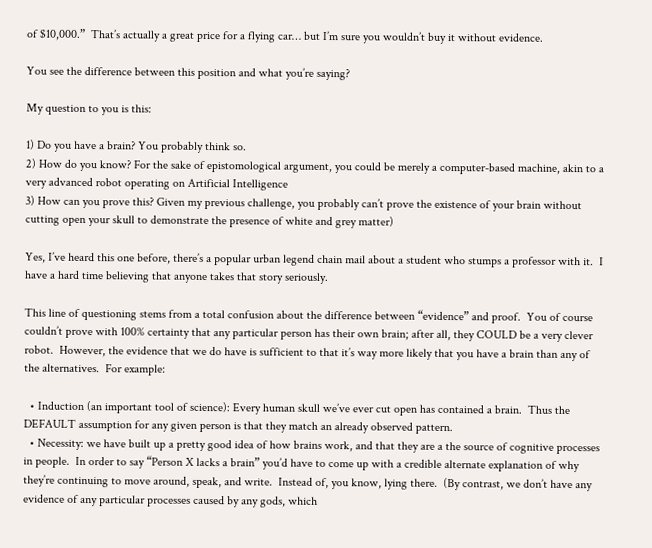of $10,000.”  That’s actually a great price for a flying car… but I’m sure you wouldn’t buy it without evidence.

You see the difference between this position and what you’re saying?

My question to you is this:

1) Do you have a brain? You probably think so.
2) How do you know? For the sake of epistomological argument, you could be merely a computer-based machine, akin to a very advanced robot operating on Artificial Intelligence
3) How can you prove this? Given my previous challenge, you probably can’t prove the existence of your brain without cutting open your skull to demonstrate the presence of white and grey matter)

Yes, I’ve heard this one before, there’s a popular urban legend chain mail about a student who stumps a professor with it.  I have a hard time believing that anyone takes that story seriously.

This line of questioning stems from a total confusion about the difference between “evidence” and proof.  You of course couldn’t prove with 100% certainty that any particular person has their own brain; after all, they COULD be a very clever robot.  However, the evidence that we do have is sufficient to that it’s way more likely that you have a brain than any of the alternatives.  For example:

  • Induction (an important tool of science): Every human skull we’ve ever cut open has contained a brain.  Thus the DEFAULT assumption for any given person is that they match an already observed pattern.
  • Necessity: we have built up a pretty good idea of how brains work, and that they are a the source of cognitive processes in people.  In order to say “Person X lacks a brain” you’d have to come up with a credible alternate explanation of why they’re continuing to move around, speak, and write.  Instead of, you know, lying there.  (By contrast, we don’t have any evidence of any particular processes caused by any gods, which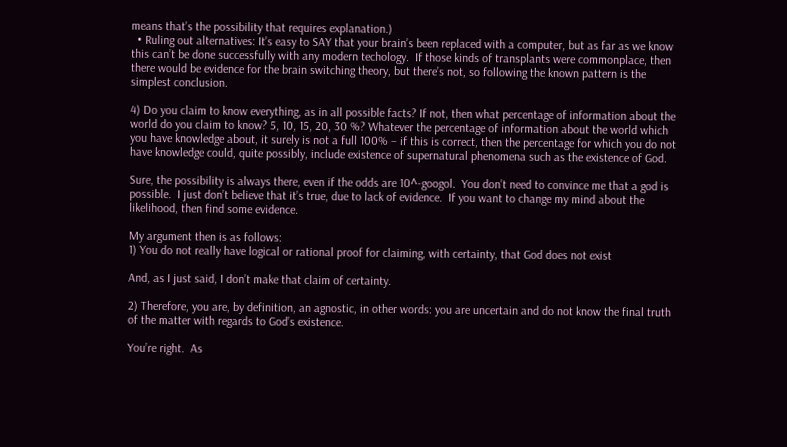means that’s the possibility that requires explanation.)
  • Ruling out alternatives: It’s easy to SAY that your brain’s been replaced with a computer, but as far as we know this can’t be done successfully with any modern techology.  If those kinds of transplants were commonplace, then there would be evidence for the brain switching theory, but there’s not, so following the known pattern is the simplest conclusion.

4) Do you claim to know everything, as in all possible facts? If not, then what percentage of information about the world do you claim to know? 5, 10, 15, 20, 30 %? Whatever the percentage of information about the world which you have knowledge about, it surely is not a full 100% – if this is correct, then the percentage for which you do not have knowledge could, quite possibly, include existence of supernatural phenomena such as the existence of God.

Sure, the possibility is always there, even if the odds are 10^-googol.  You don’t need to convince me that a god is possible.  I just don’t believe that it’s true, due to lack of evidence.  If you want to change my mind about the likelihood, then find some evidence.

My argument then is as follows:
1) You do not really have logical or rational proof for claiming, with certainty, that God does not exist

And, as I just said, I don’t make that claim of certainty.

2) Therefore, you are, by definition, an agnostic, in other words: you are uncertain and do not know the final truth of the matter with regards to God’s existence.

You’re right.  As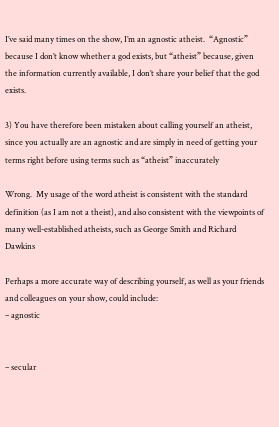I’ve said many times on the show, I’m an agnostic atheist.  “Agnostic” because I don’t know whether a god exists, but “atheist” because, given the information currently available, I don’t share your belief that the god exists.

3) You have therefore been mistaken about calling yourself an atheist, since you actually are an agnostic and are simply in need of getting your terms right before using terms such as “atheist” inaccurately

Wrong.  My usage of the word atheist is consistent with the standard definition (as I am not a theist), and also consistent with the viewpoints of many well-established atheists, such as George Smith and Richard Dawkins

Perhaps a more accurate way of describing yourself, as well as your friends and colleagues on your show, could include:
– agnostic


– secular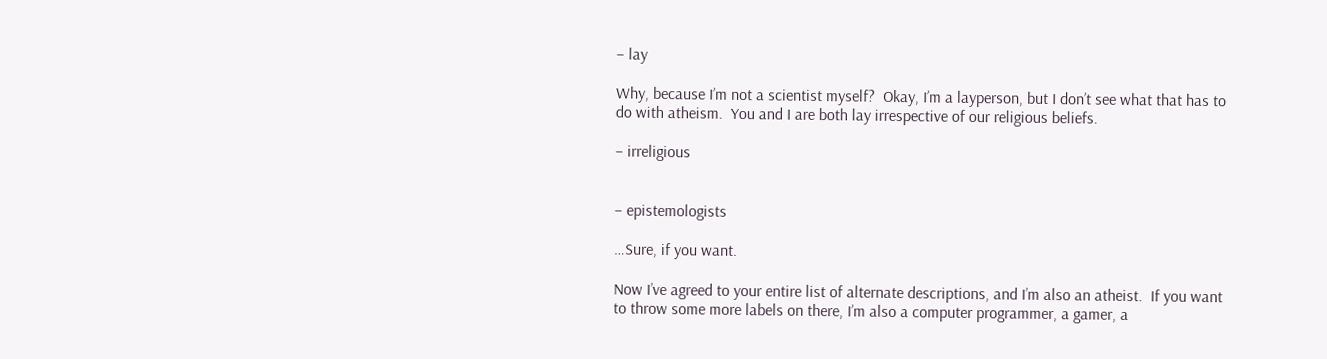– lay

Why, because I’m not a scientist myself?  Okay, I’m a layperson, but I don’t see what that has to do with atheism.  You and I are both lay irrespective of our religious beliefs.

– irreligious


– epistemologists

…Sure, if you want.

Now I’ve agreed to your entire list of alternate descriptions, and I’m also an atheist.  If you want to throw some more labels on there, I’m also a computer programmer, a gamer, a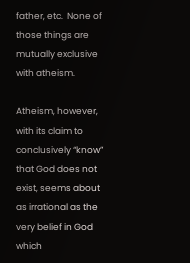father, etc.  None of those things are mutually exclusive with atheism.

Atheism, however, with its claim to conclusively “know” that God does not exist, seems about as irrational as the very belief in God which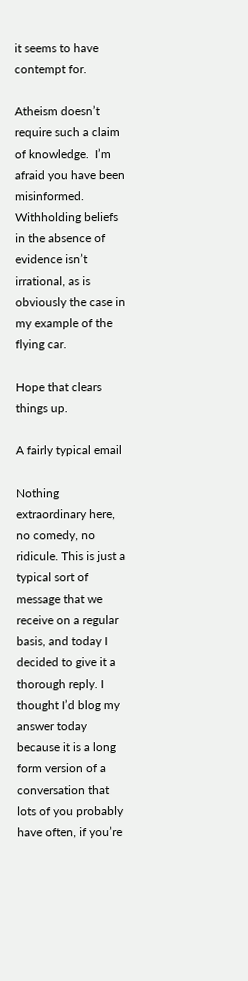it seems to have contempt for.

Atheism doesn’t require such a claim of knowledge.  I’m afraid you have been misinformed.  Withholding beliefs in the absence of evidence isn’t irrational, as is obviously the case in my example of the flying car.

Hope that clears things up.

A fairly typical email

Nothing extraordinary here, no comedy, no ridicule. This is just a typical sort of message that we receive on a regular basis, and today I decided to give it a thorough reply. I thought I’d blog my answer today because it is a long form version of a conversation that lots of you probably have often, if you’re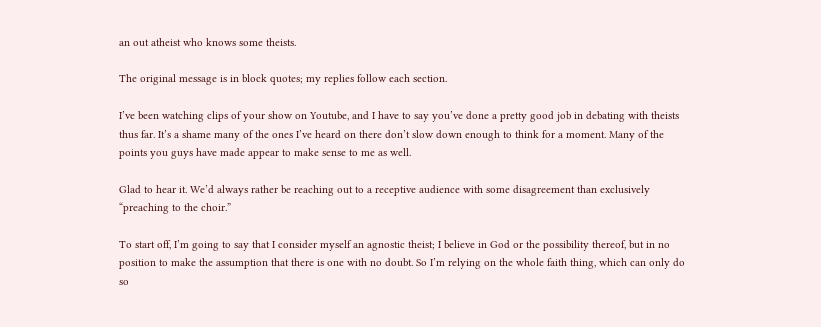an out atheist who knows some theists.

The original message is in block quotes; my replies follow each section.

I’ve been watching clips of your show on Youtube, and I have to say you’ve done a pretty good job in debating with theists thus far. It’s a shame many of the ones I’ve heard on there don’t slow down enough to think for a moment. Many of the points you guys have made appear to make sense to me as well.

Glad to hear it. We’d always rather be reaching out to a receptive audience with some disagreement than exclusively “preaching to the choir.”

To start off, I’m going to say that I consider myself an agnostic theist; I believe in God or the possibility thereof, but in no position to make the assumption that there is one with no doubt. So I’m relying on the whole faith thing, which can only do so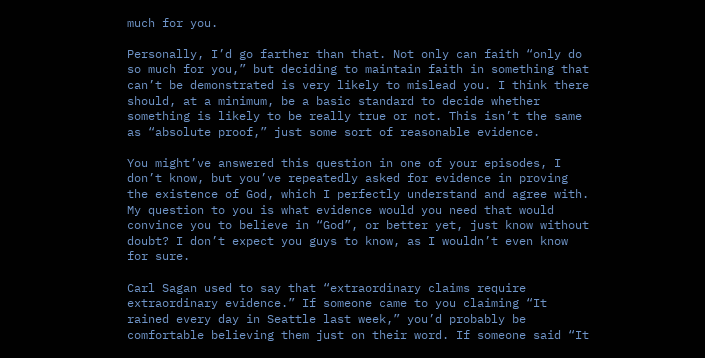much for you.

Personally, I’d go farther than that. Not only can faith “only do so much for you,” but deciding to maintain faith in something that can’t be demonstrated is very likely to mislead you. I think there should, at a minimum, be a basic standard to decide whether something is likely to be really true or not. This isn’t the same as “absolute proof,” just some sort of reasonable evidence.

You might’ve answered this question in one of your episodes, I don’t know, but you’ve repeatedly asked for evidence in proving the existence of God, which I perfectly understand and agree with. My question to you is what evidence would you need that would convince you to believe in “God”, or better yet, just know without doubt? I don’t expect you guys to know, as I wouldn’t even know for sure.

Carl Sagan used to say that “extraordinary claims require extraordinary evidence.” If someone came to you claiming “It rained every day in Seattle last week,” you’d probably be comfortable believing them just on their word. If someone said “It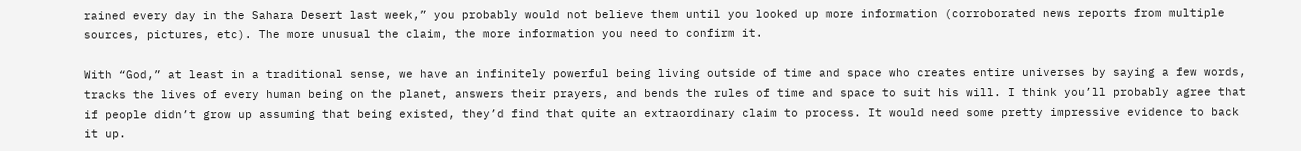rained every day in the Sahara Desert last week,” you probably would not believe them until you looked up more information (corroborated news reports from multiple sources, pictures, etc). The more unusual the claim, the more information you need to confirm it.

With “God,” at least in a traditional sense, we have an infinitely powerful being living outside of time and space who creates entire universes by saying a few words, tracks the lives of every human being on the planet, answers their prayers, and bends the rules of time and space to suit his will. I think you’ll probably agree that if people didn’t grow up assuming that being existed, they’d find that quite an extraordinary claim to process. It would need some pretty impressive evidence to back it up.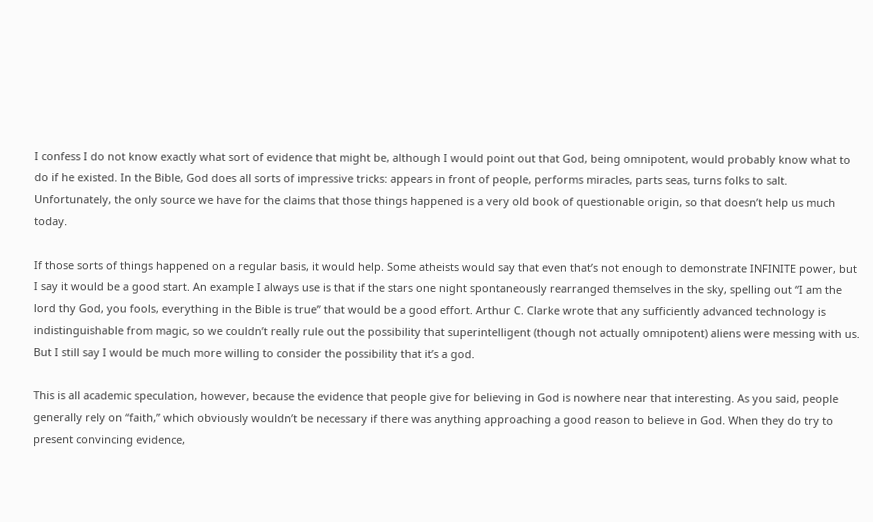I confess I do not know exactly what sort of evidence that might be, although I would point out that God, being omnipotent, would probably know what to do if he existed. In the Bible, God does all sorts of impressive tricks: appears in front of people, performs miracles, parts seas, turns folks to salt. Unfortunately, the only source we have for the claims that those things happened is a very old book of questionable origin, so that doesn’t help us much today.

If those sorts of things happened on a regular basis, it would help. Some atheists would say that even that’s not enough to demonstrate INFINITE power, but I say it would be a good start. An example I always use is that if the stars one night spontaneously rearranged themselves in the sky, spelling out “I am the lord thy God, you fools, everything in the Bible is true” that would be a good effort. Arthur C. Clarke wrote that any sufficiently advanced technology is indistinguishable from magic, so we couldn’t really rule out the possibility that superintelligent (though not actually omnipotent) aliens were messing with us. But I still say I would be much more willing to consider the possibility that it’s a god.

This is all academic speculation, however, because the evidence that people give for believing in God is nowhere near that interesting. As you said, people generally rely on “faith,” which obviously wouldn’t be necessary if there was anything approaching a good reason to believe in God. When they do try to present convincing evidence,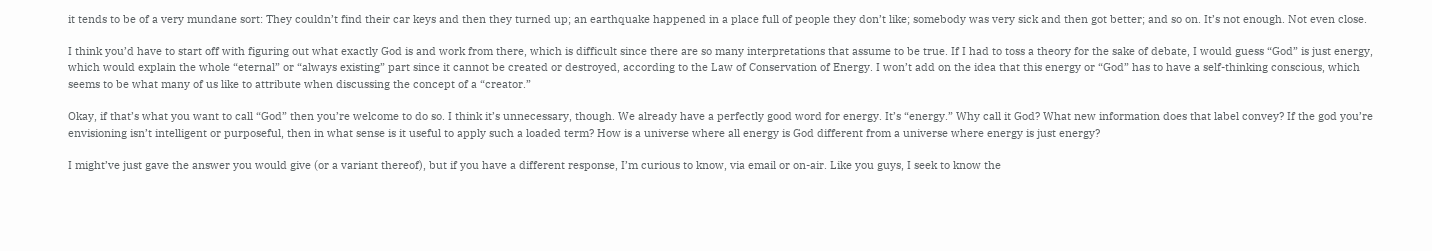it tends to be of a very mundane sort: They couldn’t find their car keys and then they turned up; an earthquake happened in a place full of people they don’t like; somebody was very sick and then got better; and so on. It’s not enough. Not even close.

I think you’d have to start off with figuring out what exactly God is and work from there, which is difficult since there are so many interpretations that assume to be true. If I had to toss a theory for the sake of debate, I would guess “God” is just energy, which would explain the whole “eternal” or “always existing” part since it cannot be created or destroyed, according to the Law of Conservation of Energy. I won’t add on the idea that this energy or “God” has to have a self-thinking conscious, which seems to be what many of us like to attribute when discussing the concept of a “creator.”

Okay, if that’s what you want to call “God” then you’re welcome to do so. I think it’s unnecessary, though. We already have a perfectly good word for energy. It’s “energy.” Why call it God? What new information does that label convey? If the god you’re envisioning isn’t intelligent or purposeful, then in what sense is it useful to apply such a loaded term? How is a universe where all energy is God different from a universe where energy is just energy?

I might’ve just gave the answer you would give (or a variant thereof), but if you have a different response, I’m curious to know, via email or on-air. Like you guys, I seek to know the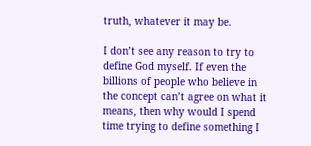truth, whatever it may be.

I don’t see any reason to try to define God myself. If even the billions of people who believe in the concept can’t agree on what it means, then why would I spend time trying to define something I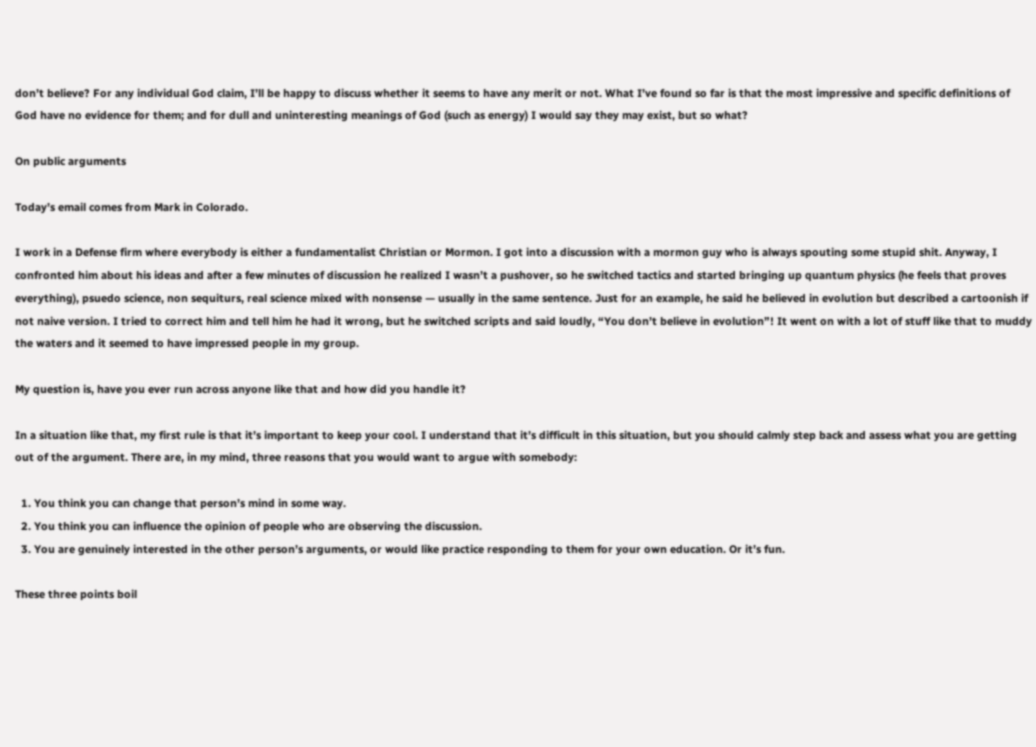don’t believe? For any individual God claim, I’ll be happy to discuss whether it seems to have any merit or not. What I’ve found so far is that the most impressive and specific definitions of God have no evidence for them; and for dull and uninteresting meanings of God (such as energy) I would say they may exist, but so what?

On public arguments

Today’s email comes from Mark in Colorado.

I work in a Defense firm where everybody is either a fundamentalist Christian or Mormon. I got into a discussion with a mormon guy who is always spouting some stupid shit. Anyway, I confronted him about his ideas and after a few minutes of discussion he realized I wasn’t a pushover, so he switched tactics and started bringing up quantum physics (he feels that proves everything), psuedo science, non sequiturs, real science mixed with nonsense — usually in the same sentence. Just for an example, he said he believed in evolution but described a cartoonish if not naive version. I tried to correct him and tell him he had it wrong, but he switched scripts and said loudly, “You don’t believe in evolution”! It went on with a lot of stuff like that to muddy the waters and it seemed to have impressed people in my group.

My question is, have you ever run across anyone like that and how did you handle it?

In a situation like that, my first rule is that it’s important to keep your cool. I understand that it’s difficult in this situation, but you should calmly step back and assess what you are getting out of the argument. There are, in my mind, three reasons that you would want to argue with somebody:

  1. You think you can change that person’s mind in some way.
  2. You think you can influence the opinion of people who are observing the discussion.
  3. You are genuinely interested in the other person’s arguments, or would like practice responding to them for your own education. Or it’s fun.

These three points boil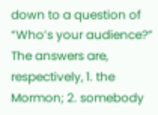down to a question of “Who’s your audience?” The answers are, respectively, 1. the Mormon; 2. somebody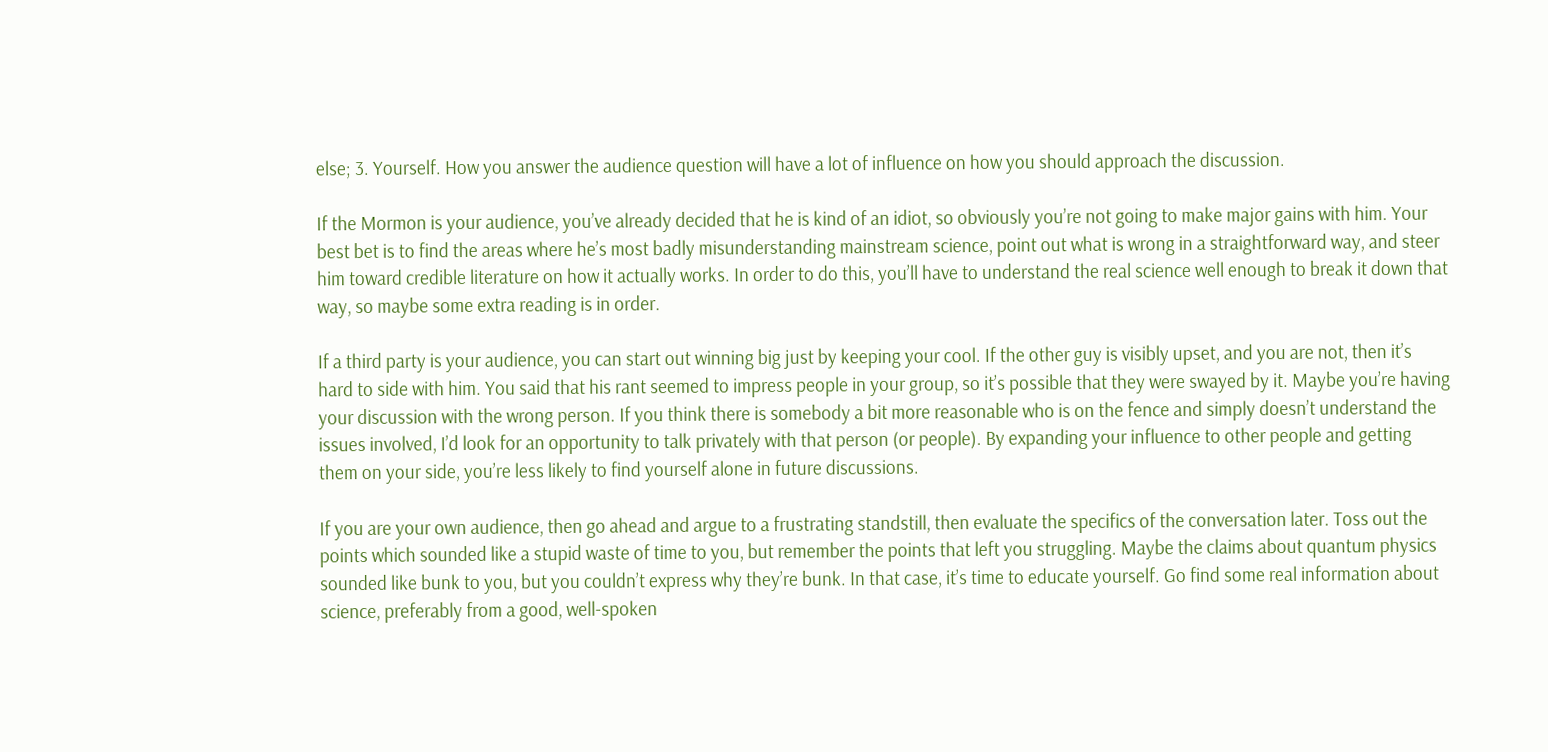else; 3. Yourself. How you answer the audience question will have a lot of influence on how you should approach the discussion.

If the Mormon is your audience, you’ve already decided that he is kind of an idiot, so obviously you’re not going to make major gains with him. Your best bet is to find the areas where he’s most badly misunderstanding mainstream science, point out what is wrong in a straightforward way, and steer him toward credible literature on how it actually works. In order to do this, you’ll have to understand the real science well enough to break it down that way, so maybe some extra reading is in order.

If a third party is your audience, you can start out winning big just by keeping your cool. If the other guy is visibly upset, and you are not, then it’s hard to side with him. You said that his rant seemed to impress people in your group, so it’s possible that they were swayed by it. Maybe you’re having your discussion with the wrong person. If you think there is somebody a bit more reasonable who is on the fence and simply doesn’t understand the issues involved, I’d look for an opportunity to talk privately with that person (or people). By expanding your influence to other people and getting them on your side, you’re less likely to find yourself alone in future discussions.

If you are your own audience, then go ahead and argue to a frustrating standstill, then evaluate the specifics of the conversation later. Toss out the points which sounded like a stupid waste of time to you, but remember the points that left you struggling. Maybe the claims about quantum physics sounded like bunk to you, but you couldn’t express why they’re bunk. In that case, it’s time to educate yourself. Go find some real information about science, preferably from a good, well-spoken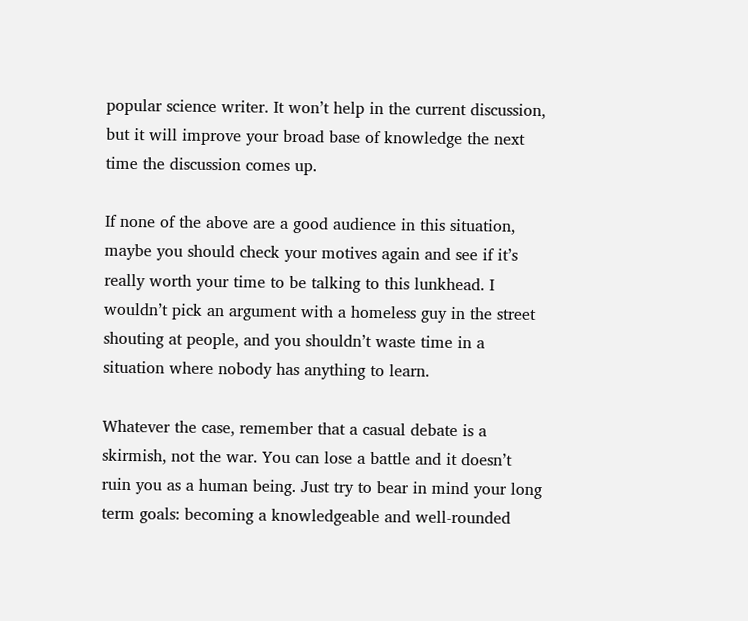popular science writer. It won’t help in the current discussion, but it will improve your broad base of knowledge the next time the discussion comes up.

If none of the above are a good audience in this situation, maybe you should check your motives again and see if it’s really worth your time to be talking to this lunkhead. I wouldn’t pick an argument with a homeless guy in the street shouting at people, and you shouldn’t waste time in a situation where nobody has anything to learn.

Whatever the case, remember that a casual debate is a skirmish, not the war. You can lose a battle and it doesn’t ruin you as a human being. Just try to bear in mind your long term goals: becoming a knowledgeable and well-rounded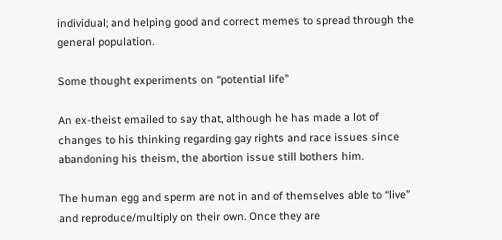individual; and helping good and correct memes to spread through the general population.

Some thought experiments on “potential life”

An ex-theist emailed to say that, although he has made a lot of changes to his thinking regarding gay rights and race issues since abandoning his theism, the abortion issue still bothers him.

The human egg and sperm are not in and of themselves able to “live” and reproduce/multiply on their own. Once they are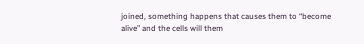joined, something happens that causes them to “become alive” and the cells will them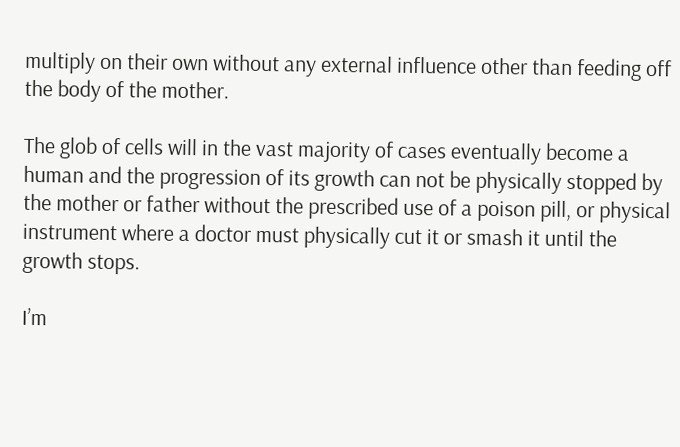multiply on their own without any external influence other than feeding off the body of the mother.

The glob of cells will in the vast majority of cases eventually become a human and the progression of its growth can not be physically stopped by the mother or father without the prescribed use of a poison pill, or physical instrument where a doctor must physically cut it or smash it until the growth stops.

I’m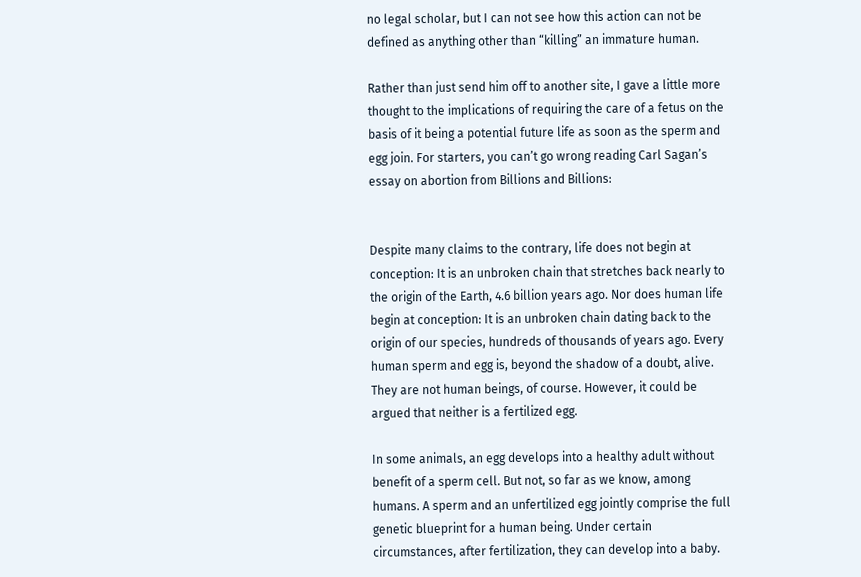no legal scholar, but I can not see how this action can not be defined as anything other than “killing” an immature human.

Rather than just send him off to another site, I gave a little more thought to the implications of requiring the care of a fetus on the basis of it being a potential future life as soon as the sperm and egg join. For starters, you can’t go wrong reading Carl Sagan’s essay on abortion from Billions and Billions:


Despite many claims to the contrary, life does not begin at conception: It is an unbroken chain that stretches back nearly to the origin of the Earth, 4.6 billion years ago. Nor does human life begin at conception: It is an unbroken chain dating back to the origin of our species, hundreds of thousands of years ago. Every human sperm and egg is, beyond the shadow of a doubt, alive. They are not human beings, of course. However, it could be argued that neither is a fertilized egg.

In some animals, an egg develops into a healthy adult without benefit of a sperm cell. But not, so far as we know, among humans. A sperm and an unfertilized egg jointly comprise the full genetic blueprint for a human being. Under certain circumstances, after fertilization, they can develop into a baby.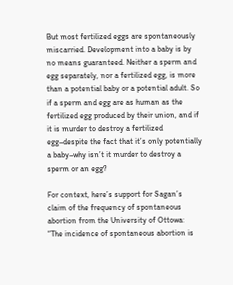But most fertilized eggs are spontaneously miscarried. Development into a baby is by no means guaranteed. Neither a sperm and egg separately, nor a fertilized egg, is more than a potential baby or a potential adult. So if a sperm and egg are as human as the fertilized egg produced by their union, and if it is murder to destroy a fertilized egg–despite the fact that it’s only potentially a baby–why isn’t it murder to destroy a sperm or an egg?

For context, here’s support for Sagan’s claim of the frequency of spontaneous abortion from the University of Ottowa:
“The incidence of spontaneous abortion is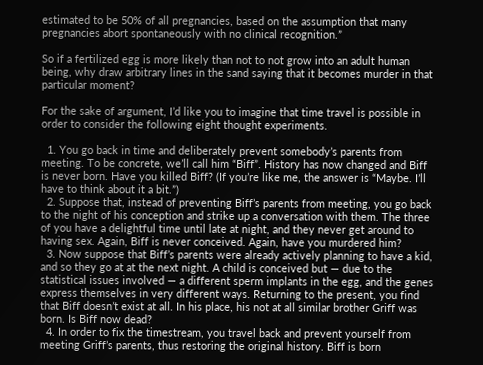estimated to be 50% of all pregnancies, based on the assumption that many pregnancies abort spontaneously with no clinical recognition.”

So if a fertilized egg is more likely than not to not grow into an adult human being, why draw arbitrary lines in the sand saying that it becomes murder in that particular moment?

For the sake of argument, I’d like you to imagine that time travel is possible in order to consider the following eight thought experiments.

  1. You go back in time and deliberately prevent somebody’s parents from meeting. To be concrete, we’ll call him “Biff”. History has now changed and Biff is never born. Have you killed Biff? (If you’re like me, the answer is “Maybe. I’ll have to think about it a bit.”)
  2. Suppose that, instead of preventing Biff’s parents from meeting, you go back to the night of his conception and strike up a conversation with them. The three of you have a delightful time until late at night, and they never get around to having sex. Again, Biff is never conceived. Again, have you murdered him?
  3. Now suppose that Biff’s parents were already actively planning to have a kid, and so they go at at the next night. A child is conceived but — due to the statistical issues involved — a different sperm implants in the egg, and the genes express themselves in very different ways. Returning to the present, you find that Biff doesn’t exist at all. In his place, his not at all similar brother Griff was born. Is Biff now dead?
  4. In order to fix the timestream, you travel back and prevent yourself from meeting Griff’s parents, thus restoring the original history. Biff is born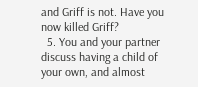and Griff is not. Have you now killed Griff?
  5. You and your partner discuss having a child of your own, and almost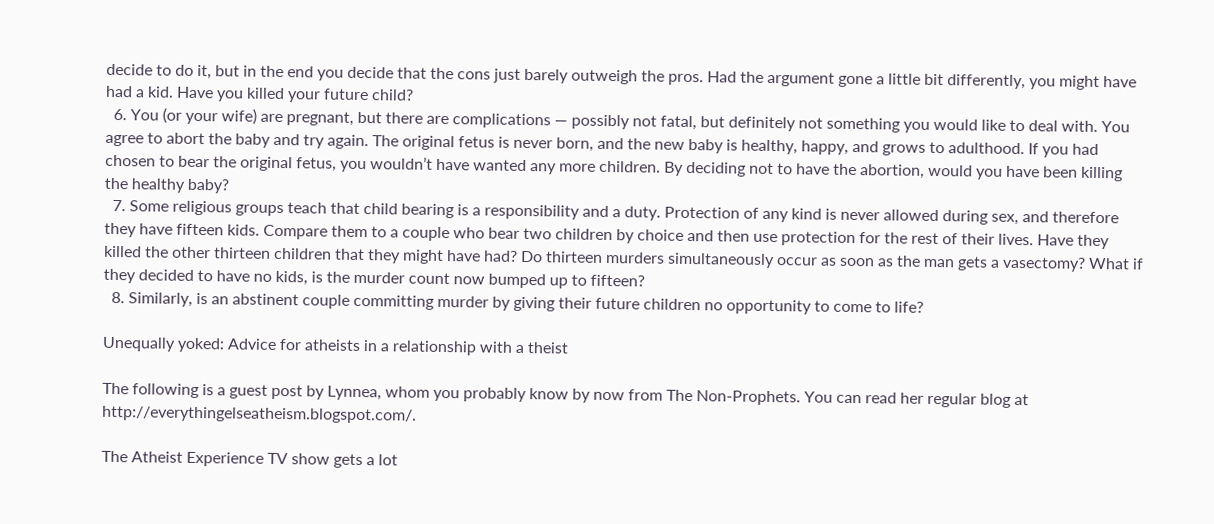decide to do it, but in the end you decide that the cons just barely outweigh the pros. Had the argument gone a little bit differently, you might have had a kid. Have you killed your future child?
  6. You (or your wife) are pregnant, but there are complications — possibly not fatal, but definitely not something you would like to deal with. You agree to abort the baby and try again. The original fetus is never born, and the new baby is healthy, happy, and grows to adulthood. If you had chosen to bear the original fetus, you wouldn’t have wanted any more children. By deciding not to have the abortion, would you have been killing the healthy baby?
  7. Some religious groups teach that child bearing is a responsibility and a duty. Protection of any kind is never allowed during sex, and therefore they have fifteen kids. Compare them to a couple who bear two children by choice and then use protection for the rest of their lives. Have they killed the other thirteen children that they might have had? Do thirteen murders simultaneously occur as soon as the man gets a vasectomy? What if they decided to have no kids, is the murder count now bumped up to fifteen?
  8. Similarly, is an abstinent couple committing murder by giving their future children no opportunity to come to life?

Unequally yoked: Advice for atheists in a relationship with a theist

The following is a guest post by Lynnea, whom you probably know by now from The Non-Prophets. You can read her regular blog at http://everythingelseatheism.blogspot.com/.

The Atheist Experience TV show gets a lot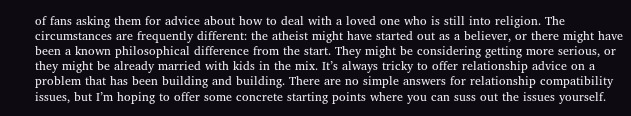of fans asking them for advice about how to deal with a loved one who is still into religion. The circumstances are frequently different: the atheist might have started out as a believer, or there might have been a known philosophical difference from the start. They might be considering getting more serious, or they might be already married with kids in the mix. It’s always tricky to offer relationship advice on a problem that has been building and building. There are no simple answers for relationship compatibility issues, but I’m hoping to offer some concrete starting points where you can suss out the issues yourself.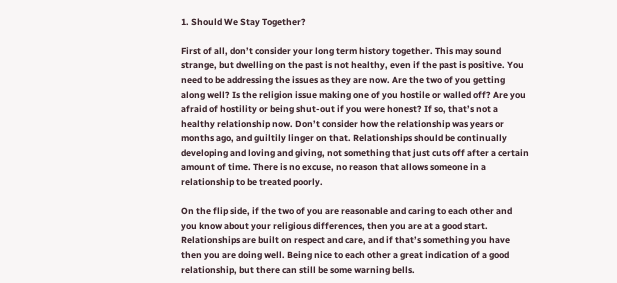1. Should We Stay Together?

First of all, don’t consider your long term history together. This may sound strange, but dwelling on the past is not healthy, even if the past is positive. You need to be addressing the issues as they are now. Are the two of you getting along well? Is the religion issue making one of you hostile or walled off? Are you afraid of hostility or being shut-out if you were honest? If so, that’s not a healthy relationship now. Don’t consider how the relationship was years or months ago, and guiltily linger on that. Relationships should be continually developing and loving and giving, not something that just cuts off after a certain amount of time. There is no excuse, no reason that allows someone in a relationship to be treated poorly.

On the flip side, if the two of you are reasonable and caring to each other and you know about your religious differences, then you are at a good start. Relationships are built on respect and care, and if that’s something you have then you are doing well. Being nice to each other a great indication of a good relationship, but there can still be some warning bells.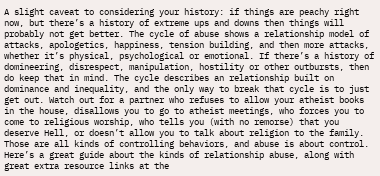A slight caveat to considering your history: if things are peachy right now, but there’s a history of extreme ups and downs then things will probably not get better. The cycle of abuse shows a relationship model of attacks, apologetics, happiness, tension building, and then more attacks, whether it’s physical, psychological or emotional. If there’s a history of domineering, disrespect, manipulation, hostility or other outbursts, then do keep that in mind. The cycle describes an relationship built on dominance and inequality, and the only way to break that cycle is to just get out. Watch out for a partner who refuses to allow your atheist books in the house, disallows you to go to atheist meetings, who forces you to come to religious worship, who tells you (with no remorse) that you deserve Hell, or doesn’t allow you to talk about religion to the family. Those are all kinds of controlling behaviors, and abuse is about control. Here’s a great guide about the kinds of relationship abuse, along with great extra resource links at the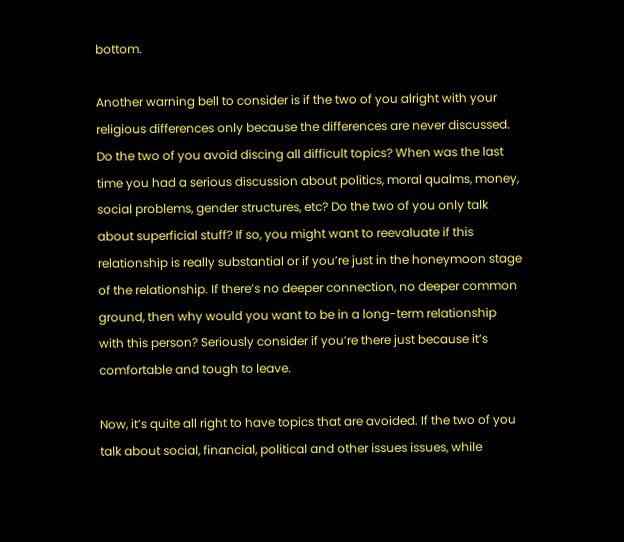bottom.

Another warning bell to consider is if the two of you alright with your religious differences only because the differences are never discussed. Do the two of you avoid discing all difficult topics? When was the last time you had a serious discussion about politics, moral qualms, money, social problems, gender structures, etc? Do the two of you only talk about superficial stuff? If so, you might want to reevaluate if this relationship is really substantial or if you’re just in the honeymoon stage of the relationship. If there’s no deeper connection, no deeper common ground, then why would you want to be in a long-term relationship with this person? Seriously consider if you’re there just because it’s comfortable and tough to leave.

Now, it’s quite all right to have topics that are avoided. If the two of you talk about social, financial, political and other issues issues, while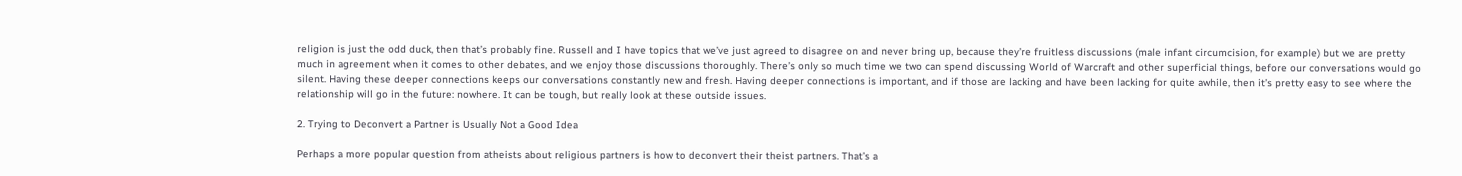religion is just the odd duck, then that’s probably fine. Russell and I have topics that we’ve just agreed to disagree on and never bring up, because they’re fruitless discussions (male infant circumcision, for example) but we are pretty much in agreement when it comes to other debates, and we enjoy those discussions thoroughly. There’s only so much time we two can spend discussing World of Warcraft and other superficial things, before our conversations would go silent. Having these deeper connections keeps our conversations constantly new and fresh. Having deeper connections is important, and if those are lacking and have been lacking for quite awhile, then it’s pretty easy to see where the relationship will go in the future: nowhere. It can be tough, but really look at these outside issues.

2. Trying to Deconvert a Partner is Usually Not a Good Idea

Perhaps a more popular question from atheists about religious partners is how to deconvert their theist partners. That’s a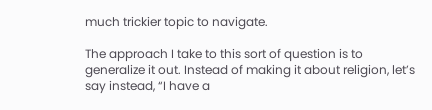much trickier topic to navigate.

The approach I take to this sort of question is to generalize it out. Instead of making it about religion, let’s say instead, “I have a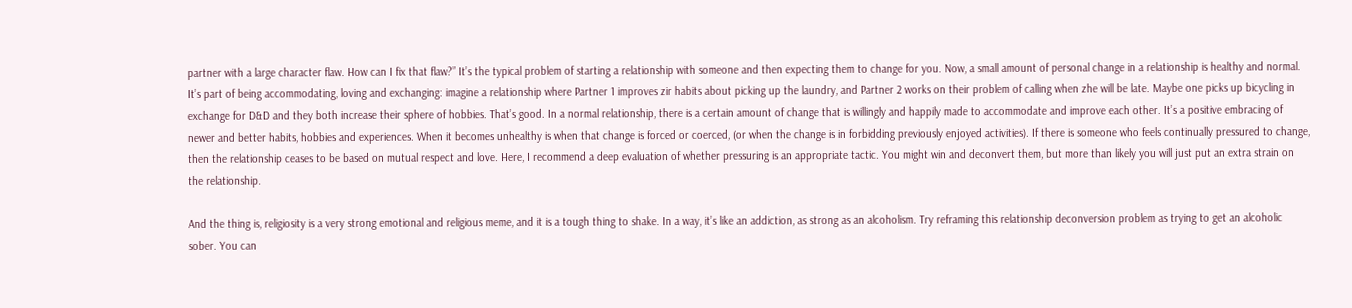partner with a large character flaw. How can I fix that flaw?” It’s the typical problem of starting a relationship with someone and then expecting them to change for you. Now, a small amount of personal change in a relationship is healthy and normal. It’s part of being accommodating, loving and exchanging: imagine a relationship where Partner 1 improves zir habits about picking up the laundry, and Partner 2 works on their problem of calling when zhe will be late. Maybe one picks up bicycling in exchange for D&D and they both increase their sphere of hobbies. That’s good. In a normal relationship, there is a certain amount of change that is willingly and happily made to accommodate and improve each other. It’s a positive embracing of newer and better habits, hobbies and experiences. When it becomes unhealthy is when that change is forced or coerced, (or when the change is in forbidding previously enjoyed activities). If there is someone who feels continually pressured to change, then the relationship ceases to be based on mutual respect and love. Here, I recommend a deep evaluation of whether pressuring is an appropriate tactic. You might win and deconvert them, but more than likely you will just put an extra strain on the relationship.

And the thing is, religiosity is a very strong emotional and religious meme, and it is a tough thing to shake. In a way, it’s like an addiction, as strong as an alcoholism. Try reframing this relationship deconversion problem as trying to get an alcoholic sober. You can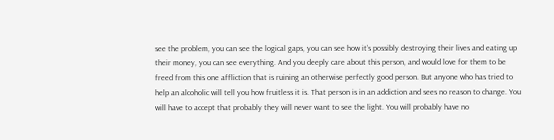see the problem, you can see the logical gaps, you can see how it’s possibly destroying their lives and eating up their money, you can see everything. And you deeply care about this person, and would love for them to be freed from this one affliction that is ruining an otherwise perfectly good person. But anyone who has tried to help an alcoholic will tell you how fruitless it is. That person is in an addiction and sees no reason to change. You will have to accept that probably they will never want to see the light. You will probably have no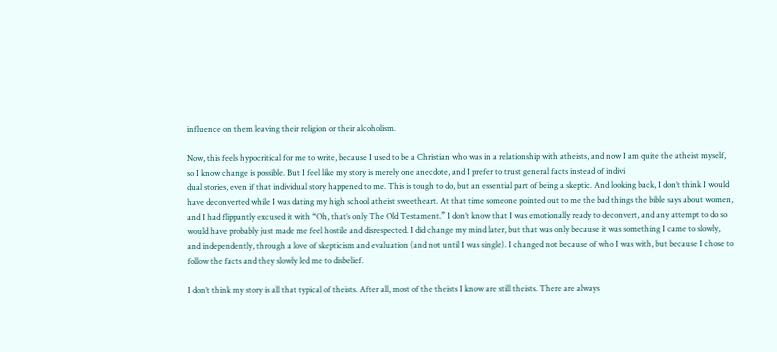influence on them leaving their religion or their alcoholism.

Now, this feels hypocritical for me to write, because I used to be a Christian who was in a relationship with atheists, and now I am quite the atheist myself, so I know change is possible. But I feel like my story is merely one anecdote, and I prefer to trust general facts instead of indivi
dual stories, even if that individual story happened to me. This is tough to do, but an essential part of being a skeptic. And looking back, I don’t think I would have deconverted while I was dating my high school atheist sweetheart. At that time someone pointed out to me the bad things the bible says about women, and I had flippantly excused it with “Oh, that’s only The Old Testament.” I don’t know that I was emotionally ready to deconvert, and any attempt to do so would have probably just made me feel hostile and disrespected. I did change my mind later, but that was only because it was something I came to slowly, and independently, through a love of skepticism and evaluation (and not until I was single). I changed not because of who I was with, but because I chose to follow the facts and they slowly led me to disbelief.

I don’t think my story is all that typical of theists. After all, most of the theists I know are still theists. There are always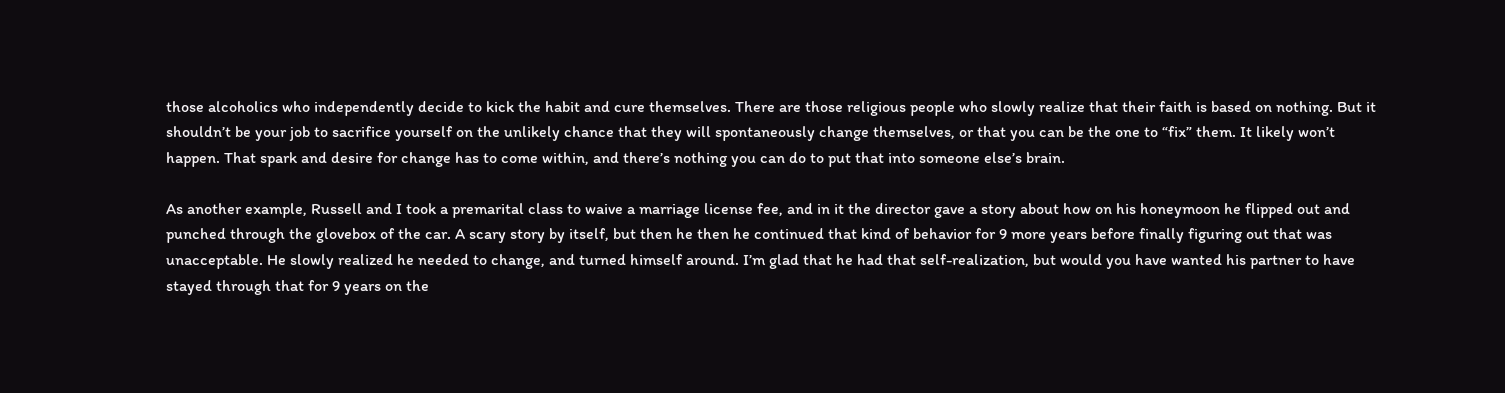those alcoholics who independently decide to kick the habit and cure themselves. There are those religious people who slowly realize that their faith is based on nothing. But it shouldn’t be your job to sacrifice yourself on the unlikely chance that they will spontaneously change themselves, or that you can be the one to “fix” them. It likely won’t happen. That spark and desire for change has to come within, and there’s nothing you can do to put that into someone else’s brain.

As another example, Russell and I took a premarital class to waive a marriage license fee, and in it the director gave a story about how on his honeymoon he flipped out and punched through the glovebox of the car. A scary story by itself, but then he then he continued that kind of behavior for 9 more years before finally figuring out that was unacceptable. He slowly realized he needed to change, and turned himself around. I’m glad that he had that self-realization, but would you have wanted his partner to have stayed through that for 9 years on the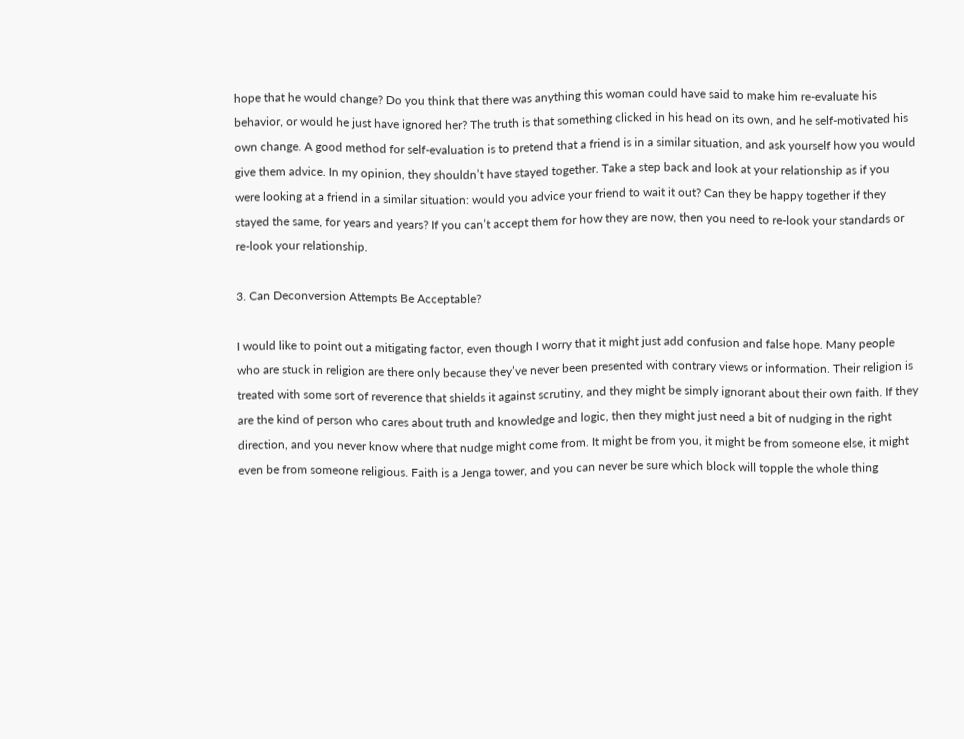hope that he would change? Do you think that there was anything this woman could have said to make him re-evaluate his behavior, or would he just have ignored her? The truth is that something clicked in his head on its own, and he self-motivated his own change. A good method for self-evaluation is to pretend that a friend is in a similar situation, and ask yourself how you would give them advice. In my opinion, they shouldn’t have stayed together. Take a step back and look at your relationship as if you were looking at a friend in a similar situation: would you advice your friend to wait it out? Can they be happy together if they stayed the same, for years and years? If you can’t accept them for how they are now, then you need to re-look your standards or re-look your relationship.

3. Can Deconversion Attempts Be Acceptable?

I would like to point out a mitigating factor, even though I worry that it might just add confusion and false hope. Many people who are stuck in religion are there only because they’ve never been presented with contrary views or information. Their religion is treated with some sort of reverence that shields it against scrutiny, and they might be simply ignorant about their own faith. If they are the kind of person who cares about truth and knowledge and logic, then they might just need a bit of nudging in the right direction, and you never know where that nudge might come from. It might be from you, it might be from someone else, it might even be from someone religious. Faith is a Jenga tower, and you can never be sure which block will topple the whole thing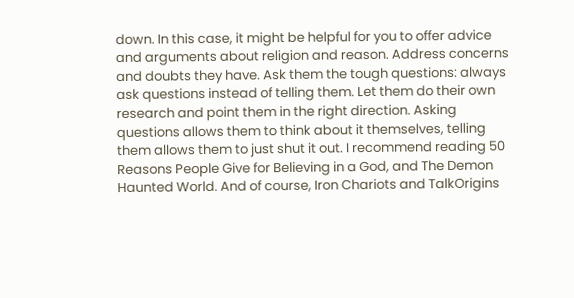down. In this case, it might be helpful for you to offer advice and arguments about religion and reason. Address concerns and doubts they have. Ask them the tough questions: always ask questions instead of telling them. Let them do their own research and point them in the right direction. Asking questions allows them to think about it themselves, telling them allows them to just shut it out. I recommend reading 50 Reasons People Give for Believing in a God, and The Demon Haunted World. And of course, Iron Chariots and TalkOrigins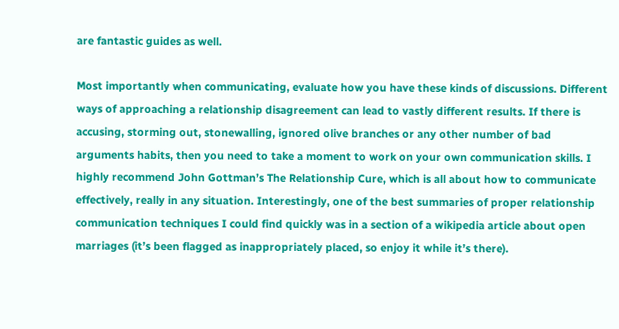are fantastic guides as well.

Most importantly when communicating, evaluate how you have these kinds of discussions. Different ways of approaching a relationship disagreement can lead to vastly different results. If there is accusing, storming out, stonewalling, ignored olive branches or any other number of bad arguments habits, then you need to take a moment to work on your own communication skills. I highly recommend John Gottman’s The Relationship Cure, which is all about how to communicate effectively, really in any situation. Interestingly, one of the best summaries of proper relationship communication techniques I could find quickly was in a section of a wikipedia article about open marriages (it’s been flagged as inappropriately placed, so enjoy it while it’s there).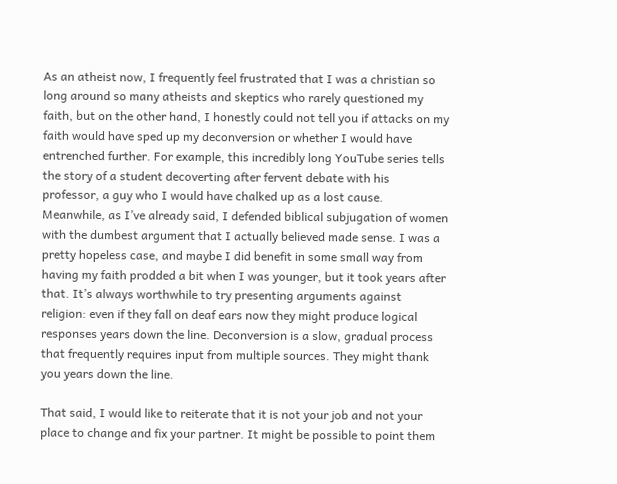As an atheist now, I frequently feel frustrated that I was a christian so long around so many atheists and skeptics who rarely questioned my faith, but on the other hand, I honestly could not tell you if attacks on my faith would have sped up my deconversion or whether I would have entrenched further. For example, this incredibly long YouTube series tells the story of a student decoverting after fervent debate with his professor, a guy who I would have chalked up as a lost cause. Meanwhile, as I’ve already said, I defended biblical subjugation of women with the dumbest argument that I actually believed made sense. I was a pretty hopeless case, and maybe I did benefit in some small way from having my faith prodded a bit when I was younger, but it took years after that. It’s always worthwhile to try presenting arguments against religion: even if they fall on deaf ears now they might produce logical responses years down the line. Deconversion is a slow, gradual process that frequently requires input from multiple sources. They might thank you years down the line.

That said, I would like to reiterate that it is not your job and not your place to change and fix your partner. It might be possible to point them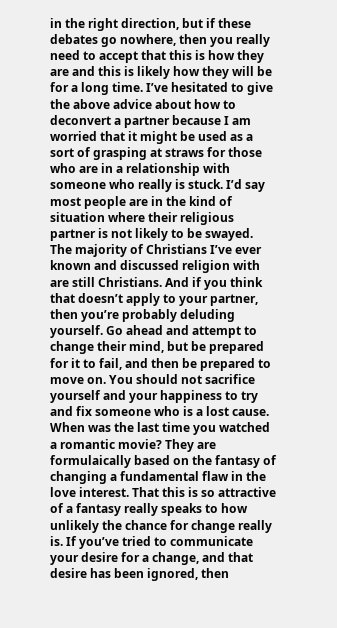in the right direction, but if these debates go nowhere, then you really need to accept that this is how they are and this is likely how they will be for a long time. I’ve hesitated to give the above advice about how to deconvert a partner because I am worried that it might be used as a sort of grasping at straws for those who are in a relationship with someone who really is stuck. I’d say most people are in the kind of situation where their religious partner is not likely to be swayed. The majority of Christians I’ve ever known and discussed religion with are still Christians. And if you think that doesn’t apply to your partner, then you’re probably deluding yourself. Go ahead and attempt to change their mind, but be prepared for it to fail, and then be prepared to move on. You should not sacrifice yourself and your happiness to try and fix someone who is a lost cause. When was the last time you watched a romantic movie? They are formulaically based on the fantasy of changing a fundamental flaw in the love interest. That this is so attractive of a fantasy really speaks to how unlikely the chance for change really is. If you’ve tried to communicate your desire for a change, and that desire has been ignored, then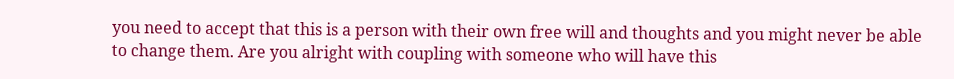you need to accept that this is a person with their own free will and thoughts and you might never be able to change them. Are you alright with coupling with someone who will have this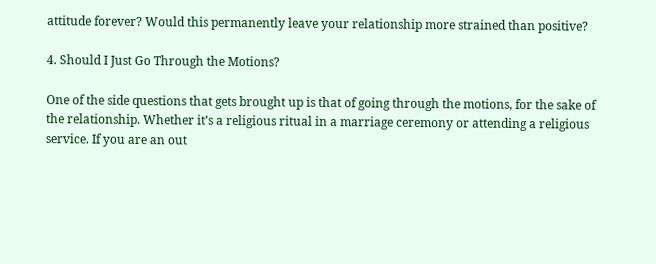attitude forever? Would this permanently leave your relationship more strained than positive?

4. Should I Just Go Through the Motions?

One of the side questions that gets brought up is that of going through the motions, for the sake of the relationship. Whether it’s a religious ritual in a marriage ceremony or attending a religious service. If you are an out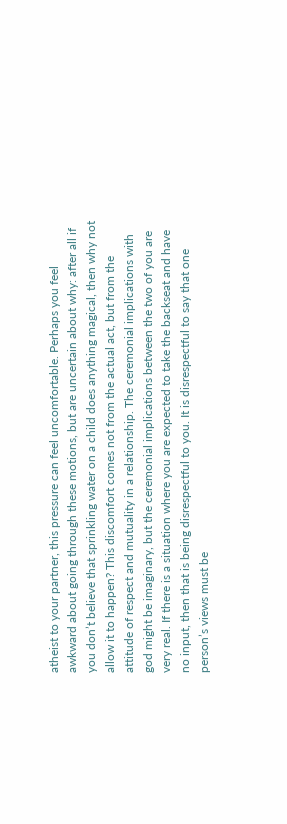atheist to your partner, this pressure can feel uncomfortable. Perhaps you feel awkward about going through these motions, but are uncertain about why: after all if you don’t believe that sprinkling water on a child does anything magical, then why not allow it to happen? This discomfort comes not from the actual act, but from the attitude of respect and mutuality in a relationship. The ceremonial implications with god might be imaginary, but the ceremonial implications between the two of you are very real. If there is a situation where you are expected to take the backseat and have no input, then that is being disrespectful to you. It is disrespectful to say that one person’s views must be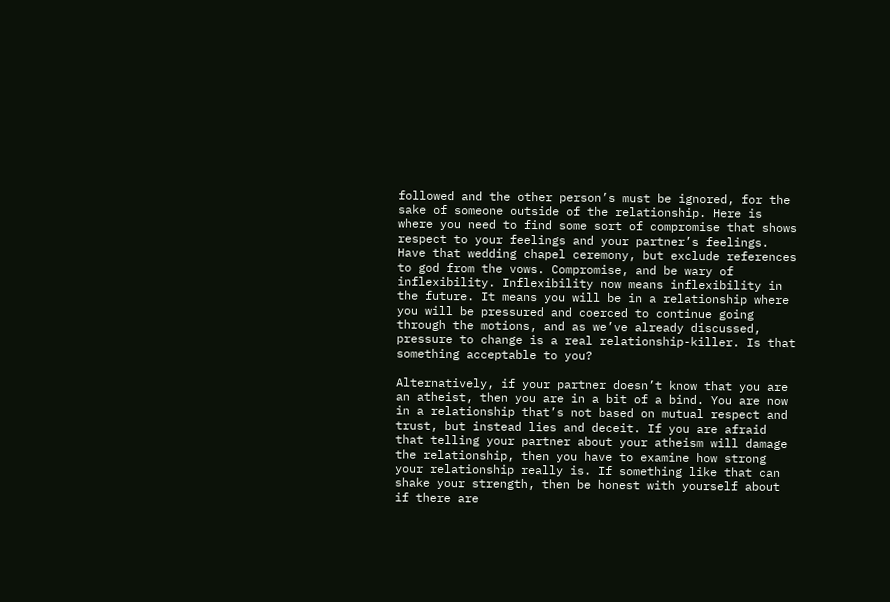followed and the other person’s must be ignored, for the sake of someone outside of the relationship. Here is where you need to find some sort of compromise that shows respect to your feelings and your partner’s feelings. Have that wedding chapel ceremony, but exclude references to god from the vows. Compromise, and be wary of inflexibility. Inflexibility now means inflexibility in the future. It means you will be in a relationship where you will be pressured and coerced to continue going through the motions, and as we’ve already discussed, pressure to change is a real relationship-killer. Is that something acceptable to you?

Alternatively, if your partner doesn’t know that you are an atheist, then you are in a bit of a bind. You are now in a relationship that’s not based on mutual respect and trust, but instead lies and deceit. If you are afraid that telling your partner about your atheism will damage the relationship, then you have to examine how strong your relationship really is. If something like that can shake your strength, then be honest with yourself about if there are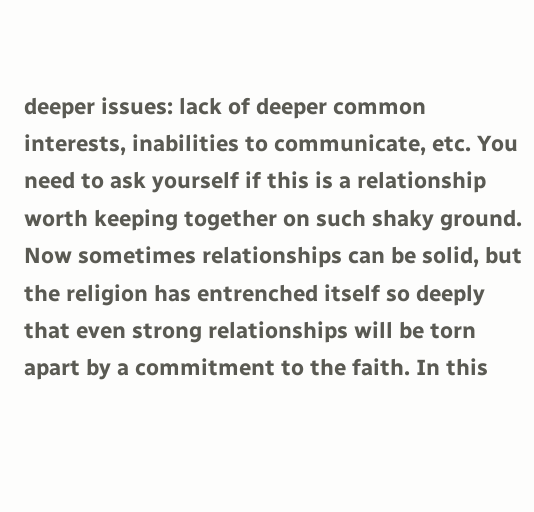deeper issues: lack of deeper common interests, inabilities to communicate, etc. You need to ask yourself if this is a relationship worth keeping together on such shaky ground. Now sometimes relationships can be solid, but the religion has entrenched itself so deeply that even strong relationships will be torn apart by a commitment to the faith. In this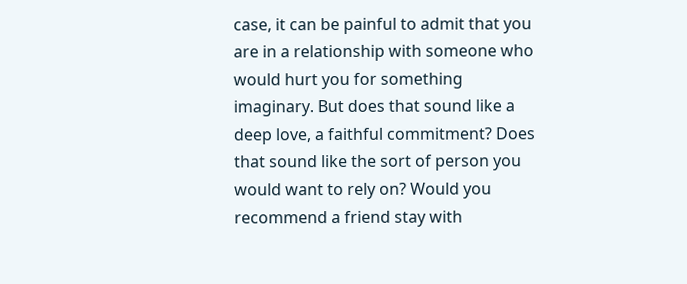case, it can be painful to admit that you are in a relationship with someone who would hurt you for something imaginary. But does that sound like a deep love, a faithful commitment? Does that sound like the sort of person you would want to rely on? Would you recommend a friend stay with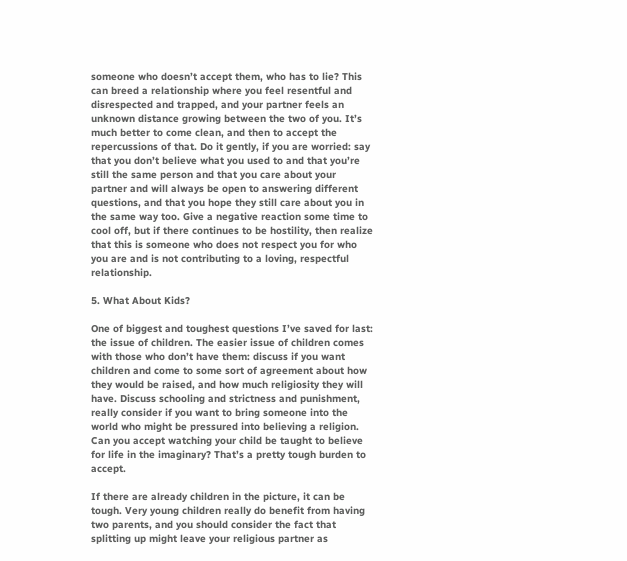someone who doesn’t accept them, who has to lie? This can breed a relationship where you feel resentful and disrespected and trapped, and your partner feels an unknown distance growing between the two of you. It’s much better to come clean, and then to accept the repercussions of that. Do it gently, if you are worried: say that you don’t believe what you used to and that you’re still the same person and that you care about your partner and will always be open to answering different questions, and that you hope they still care about you in the same way too. Give a negative reaction some time to cool off, but if there continues to be hostility, then realize that this is someone who does not respect you for who you are and is not contributing to a loving, respectful relationship.

5. What About Kids?

One of biggest and toughest questions I’ve saved for last: the issue of children. The easier issue of children comes with those who don’t have them: discuss if you want children and come to some sort of agreement about how they would be raised, and how much religiosity they will have. Discuss schooling and strictness and punishment, really consider if you want to bring someone into the world who might be pressured into believing a religion. Can you accept watching your child be taught to believe for life in the imaginary? That’s a pretty tough burden to accept.

If there are already children in the picture, it can be tough. Very young children really do benefit from having two parents, and you should consider the fact that splitting up might leave your religious partner as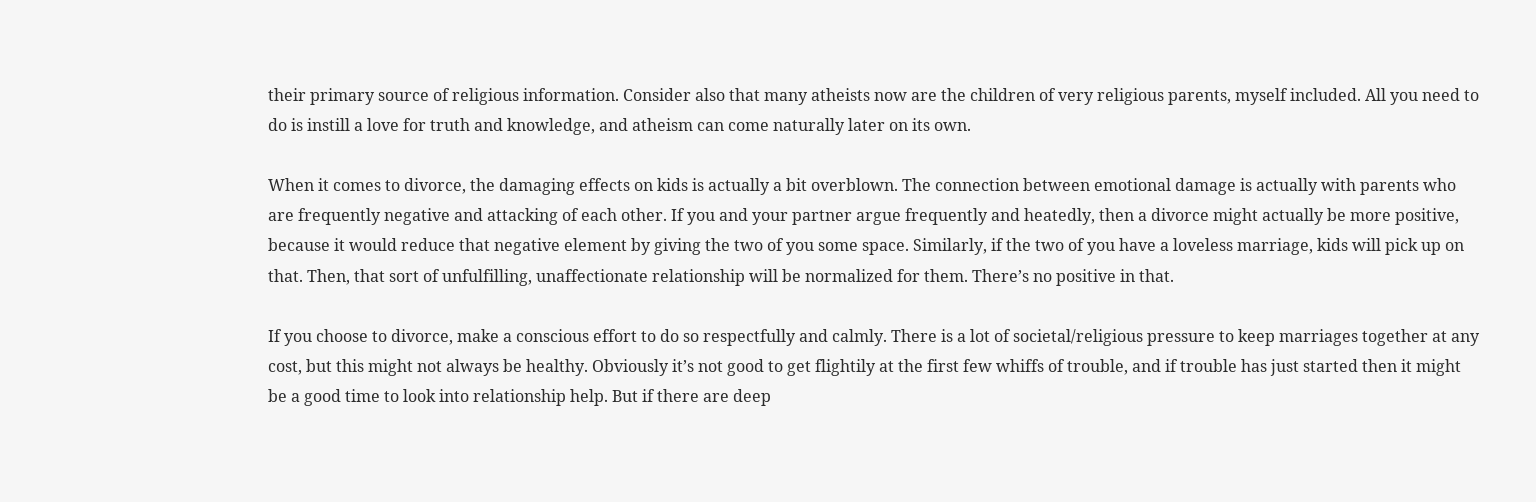their primary source of religious information. Consider also that many atheists now are the children of very religious parents, myself included. All you need to do is instill a love for truth and knowledge, and atheism can come naturally later on its own.

When it comes to divorce, the damaging effects on kids is actually a bit overblown. The connection between emotional damage is actually with parents who are frequently negative and attacking of each other. If you and your partner argue frequently and heatedly, then a divorce might actually be more positive, because it would reduce that negative element by giving the two of you some space. Similarly, if the two of you have a loveless marriage, kids will pick up on that. Then, that sort of unfulfilling, unaffectionate relationship will be normalized for them. There’s no positive in that.

If you choose to divorce, make a conscious effort to do so respectfully and calmly. There is a lot of societal/religious pressure to keep marriages together at any cost, but this might not always be healthy. Obviously it’s not good to get flightily at the first few whiffs of trouble, and if trouble has just started then it might be a good time to look into relationship help. But if there are deep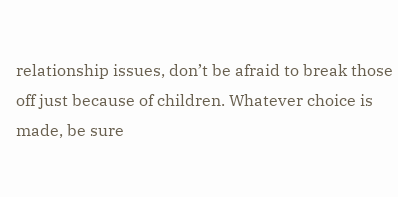relationship issues, don’t be afraid to break those off just because of children. Whatever choice is made, be sure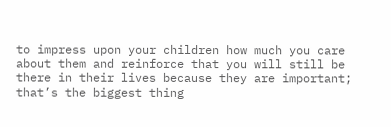to impress upon your children how much you care about them and reinforce that you will still be there in their lives because they are important; that’s the biggest thing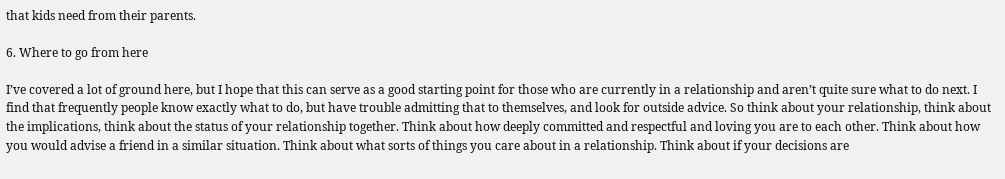that kids need from their parents.

6. Where to go from here

I’ve covered a lot of ground here, but I hope that this can serve as a good starting point for those who are currently in a relationship and aren’t quite sure what to do next. I find that frequently people know exactly what to do, but have trouble admitting that to themselves, and look for outside advice. So think about your relationship, think about the implications, think about the status of your relationship together. Think about how deeply committed and respectful and loving you are to each other. Think about how you would advise a friend in a similar situation. Think about what sorts of things you care about in a relationship. Think about if your decisions are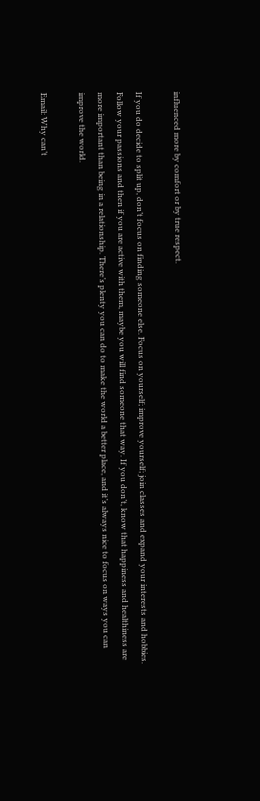influenced more by comfort or by true respect.

If you do decide to split up, don’t focus on finding someone else. Focus on yourself; improve yourself; join classes and expand your interests and hobbies. Follow your passions and then if you are active with them, maybe you will find someone that way. If you don’t, know that happiness and healthiness are more important than being in a relationship. There’s plenty you can do to make the world a better place, and it’s always nice to focus on ways you can improve the world.

Email: Why can’t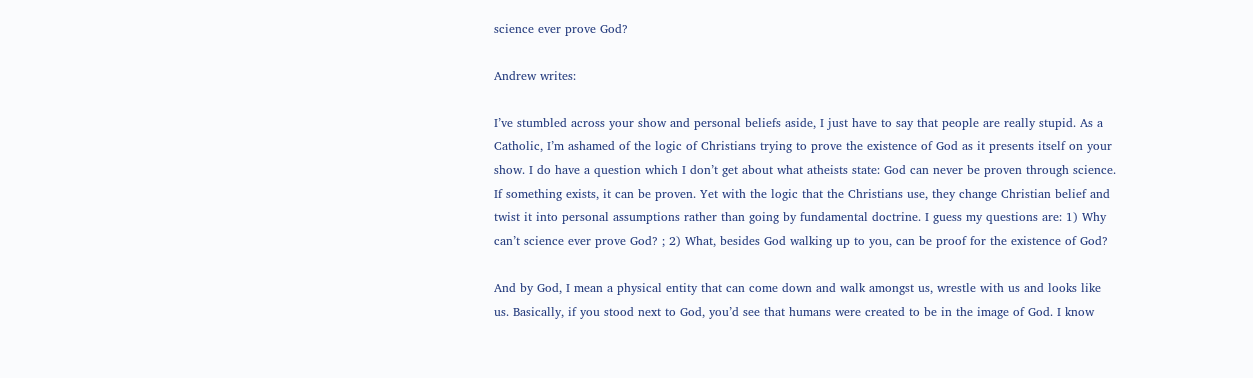science ever prove God?

Andrew writes:

I’ve stumbled across your show and personal beliefs aside, I just have to say that people are really stupid. As a Catholic, I’m ashamed of the logic of Christians trying to prove the existence of God as it presents itself on your show. I do have a question which I don’t get about what atheists state: God can never be proven through science. If something exists, it can be proven. Yet with the logic that the Christians use, they change Christian belief and twist it into personal assumptions rather than going by fundamental doctrine. I guess my questions are: 1) Why can’t science ever prove God? ; 2) What, besides God walking up to you, can be proof for the existence of God?

And by God, I mean a physical entity that can come down and walk amongst us, wrestle with us and looks like us. Basically, if you stood next to God, you’d see that humans were created to be in the image of God. I know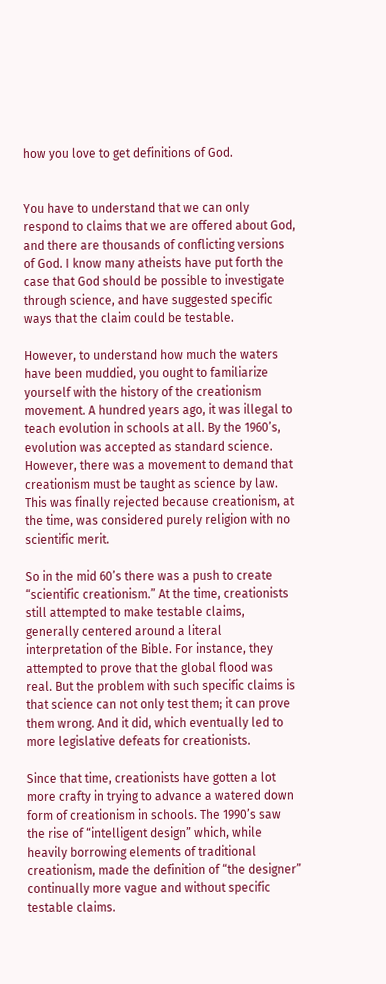how you love to get definitions of God.


You have to understand that we can only respond to claims that we are offered about God, and there are thousands of conflicting versions of God. I know many atheists have put forth the case that God should be possible to investigate through science, and have suggested specific ways that the claim could be testable.

However, to understand how much the waters have been muddied, you ought to familiarize yourself with the history of the creationism movement. A hundred years ago, it was illegal to teach evolution in schools at all. By the 1960’s, evolution was accepted as standard science. However, there was a movement to demand that creationism must be taught as science by law. This was finally rejected because creationism, at the time, was considered purely religion with no scientific merit.

So in the mid 60’s there was a push to create “scientific creationism.” At the time, creationists still attempted to make testable claims, generally centered around a literal interpretation of the Bible. For instance, they attempted to prove that the global flood was real. But the problem with such specific claims is that science can not only test them; it can prove them wrong. And it did, which eventually led to more legislative defeats for creationists.

Since that time, creationists have gotten a lot more crafty in trying to advance a watered down form of creationism in schools. The 1990’s saw the rise of “intelligent design” which, while heavily borrowing elements of traditional creationism, made the definition of “the designer” continually more vague and without specific testable claims.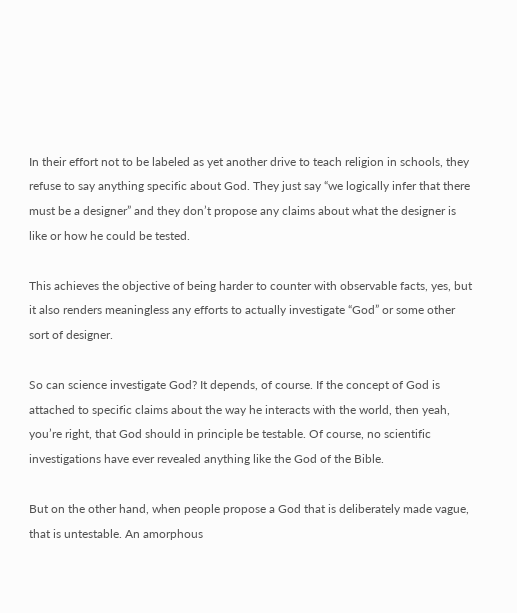In their effort not to be labeled as yet another drive to teach religion in schools, they refuse to say anything specific about God. They just say “we logically infer that there must be a designer” and they don’t propose any claims about what the designer is like or how he could be tested.

This achieves the objective of being harder to counter with observable facts, yes, but it also renders meaningless any efforts to actually investigate “God” or some other sort of designer.

So can science investigate God? It depends, of course. If the concept of God is attached to specific claims about the way he interacts with the world, then yeah, you’re right, that God should in principle be testable. Of course, no scientific investigations have ever revealed anything like the God of the Bible.

But on the other hand, when people propose a God that is deliberately made vague, that is untestable. An amorphous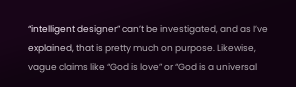“intelligent designer” can’t be investigated, and as I’ve explained, that is pretty much on purpose. Likewise, vague claims like “God is love” or “God is a universal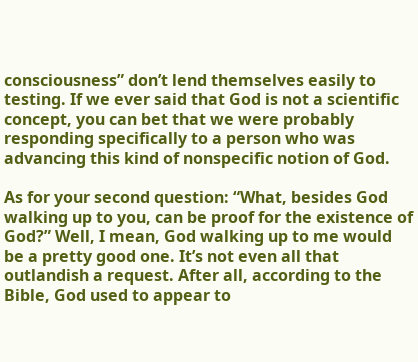consciousness” don’t lend themselves easily to testing. If we ever said that God is not a scientific concept, you can bet that we were probably responding specifically to a person who was advancing this kind of nonspecific notion of God.

As for your second question: “What, besides God walking up to you, can be proof for the existence of God?” Well, I mean, God walking up to me would be a pretty good one. It’s not even all that outlandish a request. After all, according to the Bible, God used to appear to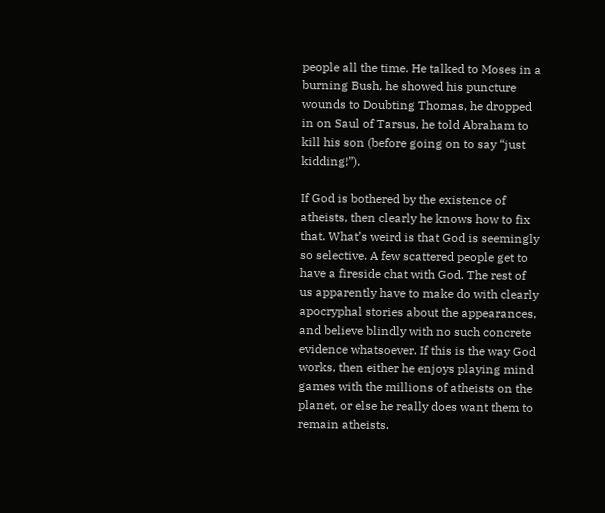people all the time. He talked to Moses in a burning Bush, he showed his puncture wounds to Doubting Thomas, he dropped in on Saul of Tarsus, he told Abraham to kill his son (before going on to say “just kidding!”).

If God is bothered by the existence of atheists, then clearly he knows how to fix that. What’s weird is that God is seemingly so selective. A few scattered people get to have a fireside chat with God. The rest of us apparently have to make do with clearly apocryphal stories about the appearances, and believe blindly with no such concrete evidence whatsoever. If this is the way God works, then either he enjoys playing mind games with the millions of atheists on the planet, or else he really does want them to remain atheists.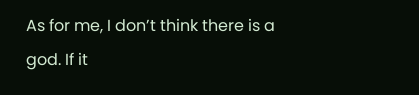As for me, I don’t think there is a god. If it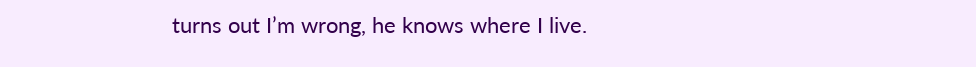turns out I’m wrong, he knows where I live.